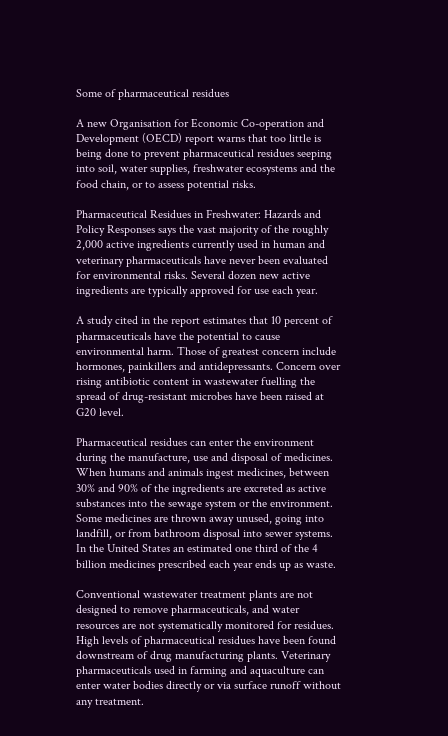Some of pharmaceutical residues

A new Organisation for Economic Co-operation and Development (OECD) report warns that too little is being done to prevent pharmaceutical residues seeping into soil, water supplies, freshwater ecosystems and the food chain, or to assess potential risks.

Pharmaceutical Residues in Freshwater: Hazards and Policy Responses says the vast majority of the roughly 2,000 active ingredients currently used in human and veterinary pharmaceuticals have never been evaluated for environmental risks. Several dozen new active ingredients are typically approved for use each year.

A study cited in the report estimates that 10 percent of pharmaceuticals have the potential to cause environmental harm. Those of greatest concern include hormones, painkillers and antidepressants. Concern over rising antibiotic content in wastewater fuelling the spread of drug-resistant microbes have been raised at G20 level.

Pharmaceutical residues can enter the environment during the manufacture, use and disposal of medicines. When humans and animals ingest medicines, between 30% and 90% of the ingredients are excreted as active substances into the sewage system or the environment. Some medicines are thrown away unused, going into landfill, or from bathroom disposal into sewer systems. In the United States an estimated one third of the 4 billion medicines prescribed each year ends up as waste.

Conventional wastewater treatment plants are not designed to remove pharmaceuticals, and water resources are not systematically monitored for residues. High levels of pharmaceutical residues have been found downstream of drug manufacturing plants. Veterinary pharmaceuticals used in farming and aquaculture can enter water bodies directly or via surface runoff without any treatment.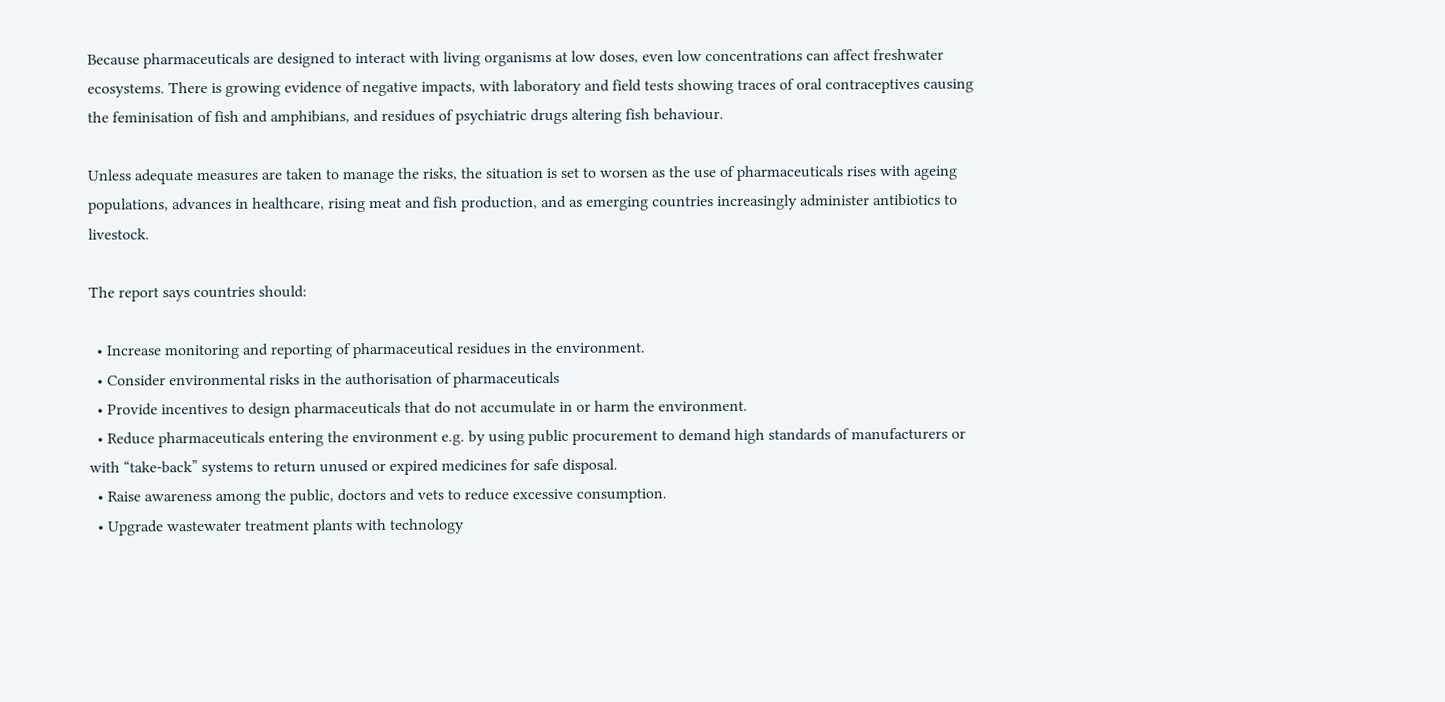Because pharmaceuticals are designed to interact with living organisms at low doses, even low concentrations can affect freshwater ecosystems. There is growing evidence of negative impacts, with laboratory and field tests showing traces of oral contraceptives causing the feminisation of fish and amphibians, and residues of psychiatric drugs altering fish behaviour.

Unless adequate measures are taken to manage the risks, the situation is set to worsen as the use of pharmaceuticals rises with ageing populations, advances in healthcare, rising meat and fish production, and as emerging countries increasingly administer antibiotics to livestock.

The report says countries should:

  • Increase monitoring and reporting of pharmaceutical residues in the environment.
  • Consider environmental risks in the authorisation of pharmaceuticals
  • Provide incentives to design pharmaceuticals that do not accumulate in or harm the environment.
  • Reduce pharmaceuticals entering the environment e.g. by using public procurement to demand high standards of manufacturers or with “take-back” systems to return unused or expired medicines for safe disposal.
  • Raise awareness among the public, doctors and vets to reduce excessive consumption.
  • Upgrade wastewater treatment plants with technology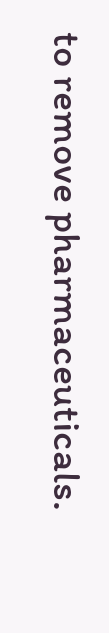to remove pharmaceuticals.